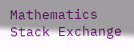Mathematics Stack Exchange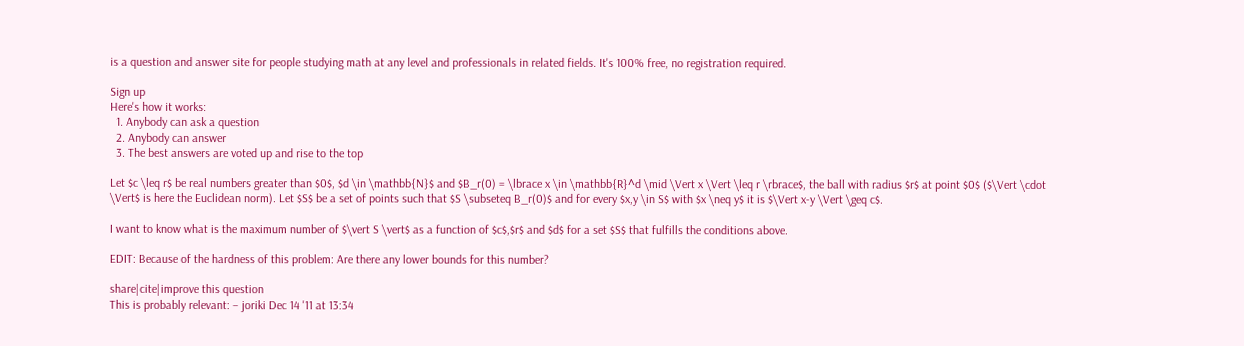is a question and answer site for people studying math at any level and professionals in related fields. It's 100% free, no registration required.

Sign up
Here's how it works:
  1. Anybody can ask a question
  2. Anybody can answer
  3. The best answers are voted up and rise to the top

Let $c \leq r$ be real numbers greater than $0$, $d \in \mathbb{N}$ and $B_r(0) = \lbrace x \in \mathbb{R}^d \mid \Vert x \Vert \leq r \rbrace$, the ball with radius $r$ at point $0$ ($\Vert \cdot \Vert$ is here the Euclidean norm). Let $S$ be a set of points such that $S \subseteq B_r(0)$ and for every $x,y \in S$ with $x \neq y$ it is $\Vert x-y \Vert \geq c$.

I want to know what is the maximum number of $\vert S \vert$ as a function of $c$,$r$ and $d$ for a set $S$ that fulfills the conditions above.

EDIT: Because of the hardness of this problem: Are there any lower bounds for this number?

share|cite|improve this question
This is probably relevant: – joriki Dec 14 '11 at 13:34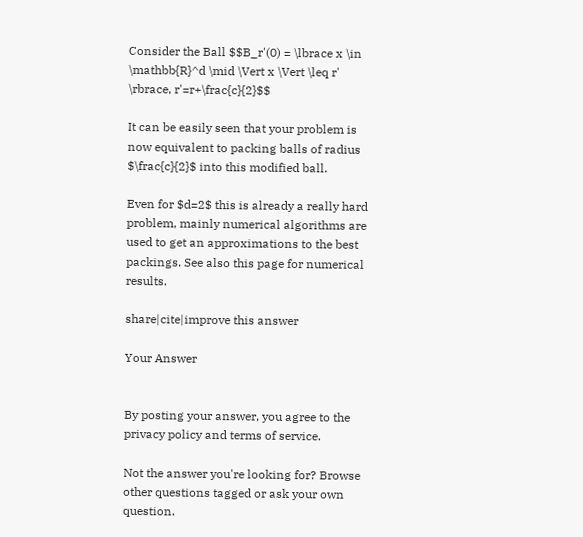Consider the Ball $$B_r'(0) = \lbrace x \in \mathbb{R}^d \mid \Vert x \Vert \leq r' \rbrace, r'=r+\frac{c}{2}$$

It can be easily seen that your problem is now equivalent to packing balls of radius $\frac{c}{2}$ into this modified ball.

Even for $d=2$ this is already a really hard problem, mainly numerical algorithms are used to get an approximations to the best packings. See also this page for numerical results.

share|cite|improve this answer

Your Answer


By posting your answer, you agree to the privacy policy and terms of service.

Not the answer you're looking for? Browse other questions tagged or ask your own question.